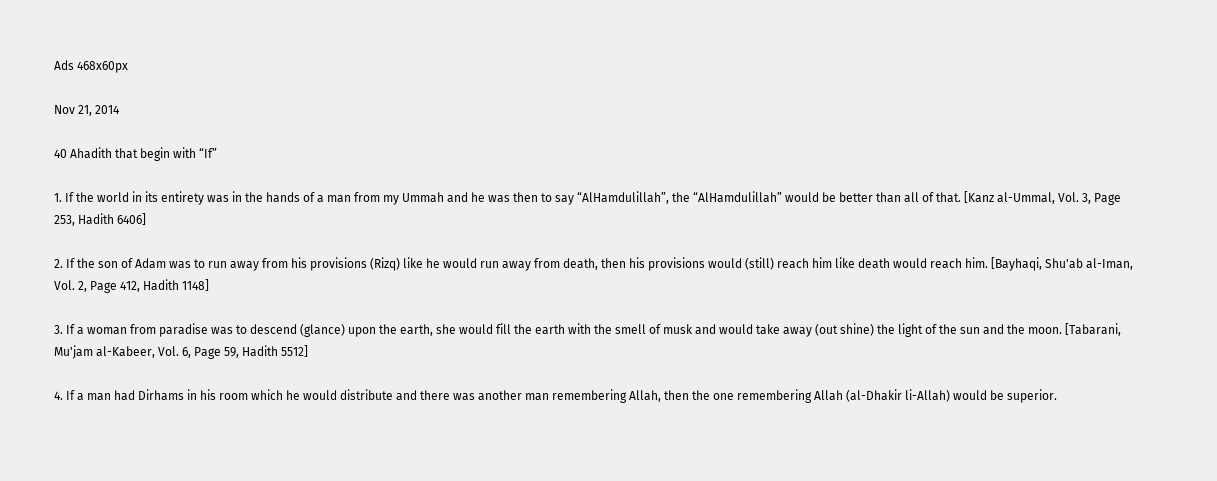Ads 468x60px

Nov 21, 2014

40 Ahadith that begin with “If”

1. If the world in its entirety was in the hands of a man from my Ummah and he was then to say “AlHamdulillah”, the “AlHamdulillah” would be better than all of that. [Kanz al-Ummal, Vol. 3, Page 253, Hadith 6406]

2. If the son of Adam was to run away from his provisions (Rizq) like he would run away from death, then his provisions would (still) reach him like death would reach him. [Bayhaqi, Shu'ab al-Iman, Vol. 2, Page 412, Hadith 1148]

3. If a woman from paradise was to descend (glance) upon the earth, she would fill the earth with the smell of musk and would take away (out shine) the light of the sun and the moon. [Tabarani, Mu'jam al-Kabeer, Vol. 6, Page 59, Hadith 5512]

4. If a man had Dirhams in his room which he would distribute and there was another man remembering Allah, then the one remembering Allah (al-Dhakir li-Allah) would be superior.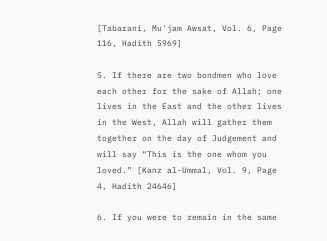[Tabarani, Mu'jam Awsat, Vol. 6, Page 116, Hadith 5969]

5. If there are two bondmen who love each other for the sake of Allah; one lives in the East and the other lives in the West, Allah will gather them together on the day of Judgement and will say “This is the one whom you loved.” [Kanz al-Ummal, Vol. 9, Page 4, Hadith 24646]

6. If you were to remain in the same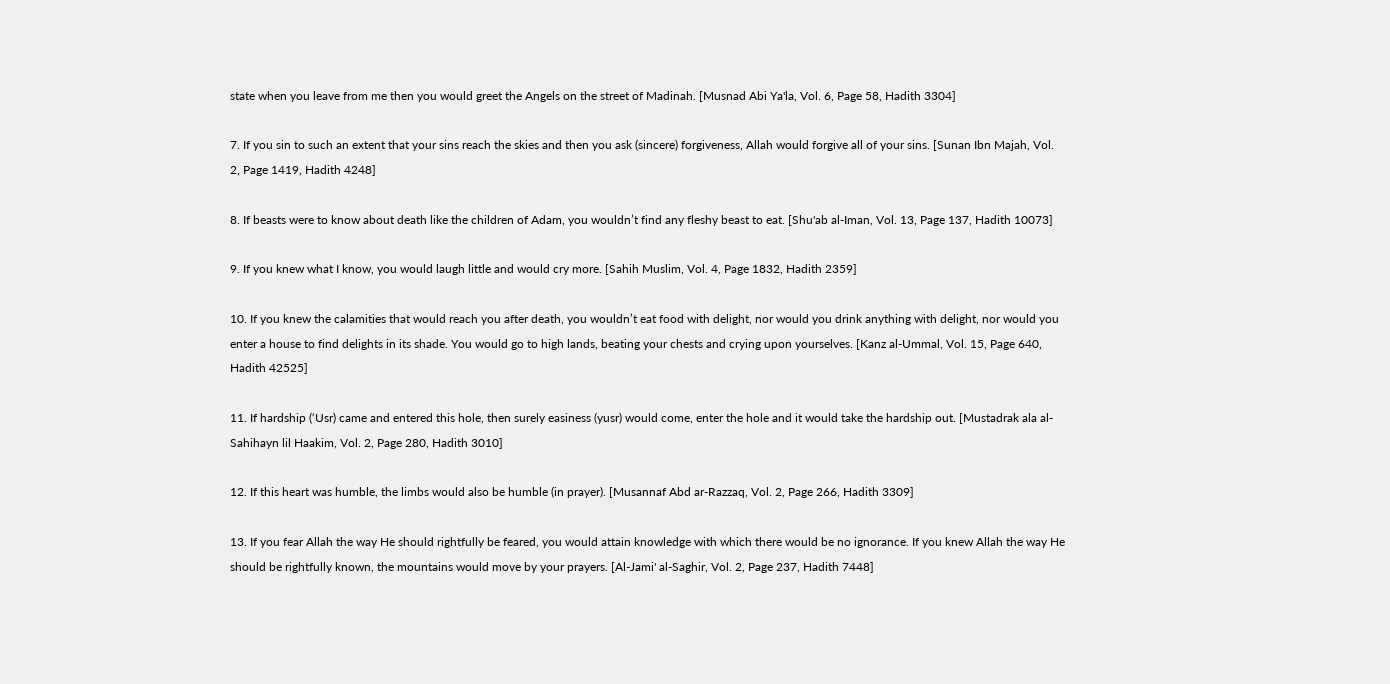state when you leave from me then you would greet the Angels on the street of Madinah. [Musnad Abi Ya'la, Vol. 6, Page 58, Hadith 3304]

7. If you sin to such an extent that your sins reach the skies and then you ask (sincere) forgiveness, Allah would forgive all of your sins. [Sunan Ibn Majah, Vol. 2, Page 1419, Hadith 4248]

8. If beasts were to know about death like the children of Adam, you wouldn’t find any fleshy beast to eat. [Shu'ab al-Iman, Vol. 13, Page 137, Hadith 10073]

9. If you knew what I know, you would laugh little and would cry more. [Sahih Muslim, Vol. 4, Page 1832, Hadith 2359]

10. If you knew the calamities that would reach you after death, you wouldn’t eat food with delight, nor would you drink anything with delight, nor would you enter a house to find delights in its shade. You would go to high lands, beating your chests and crying upon yourselves. [Kanz al-Ummal, Vol. 15, Page 640, Hadith 42525]

11. If hardship (‘Usr) came and entered this hole, then surely easiness (yusr) would come, enter the hole and it would take the hardship out. [Mustadrak ala al-Sahihayn lil Haakim, Vol. 2, Page 280, Hadith 3010]

12. If this heart was humble, the limbs would also be humble (in prayer). [Musannaf Abd ar-Razzaq, Vol. 2, Page 266, Hadith 3309]

13. If you fear Allah the way He should rightfully be feared, you would attain knowledge with which there would be no ignorance. If you knew Allah the way He should be rightfully known, the mountains would move by your prayers. [Al-Jami' al-Saghir, Vol. 2, Page 237, Hadith 7448]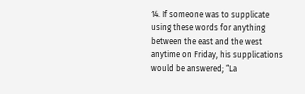14. If someone was to supplicate using these words for anything between the east and the west anytime on Friday, his supplications would be answered; “La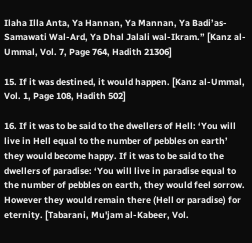Ilaha Illa Anta, Ya Hannan, Ya Mannan, Ya Badi’as-Samawati Wal-Ard, Ya Dhal Jalali wal-Ikram.” [Kanz al-Ummal, Vol. 7, Page 764, Hadith 21306]

15. If it was destined, it would happen. [Kanz al-Ummal, Vol. 1, Page 108, Hadith 502]

16. If it was to be said to the dwellers of Hell: ‘You will live in Hell equal to the number of pebbles on earth’ they would become happy. If it was to be said to the dwellers of paradise: ‘You will live in paradise equal to the number of pebbles on earth, they would feel sorrow. However they would remain there (Hell or paradise) for eternity. [Tabarani, Mu'jam al-Kabeer, Vol.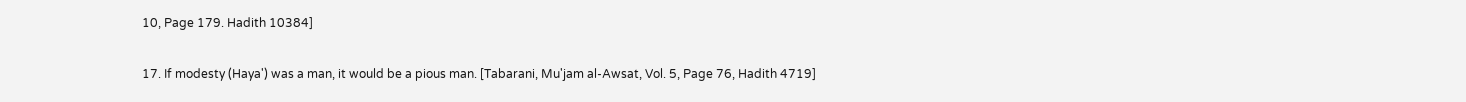10, Page 179. Hadith 10384]

17. If modesty (Haya') was a man, it would be a pious man. [Tabarani, Mu'jam al-Awsat, Vol. 5, Page 76, Hadith 4719]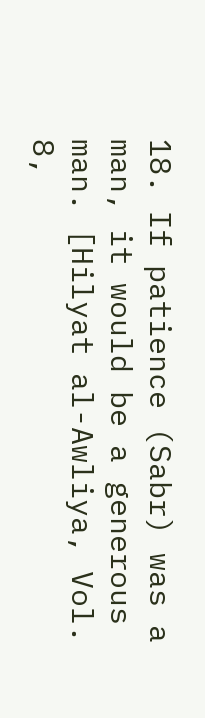18. If patience (Sabr) was a man, it would be a generous man. [Hilyat al-Awliya, Vol. 8,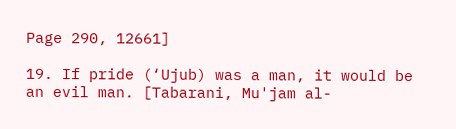Page 290, 12661]

19. If pride (‘Ujub) was a man, it would be an evil man. [Tabarani, Mu'jam al-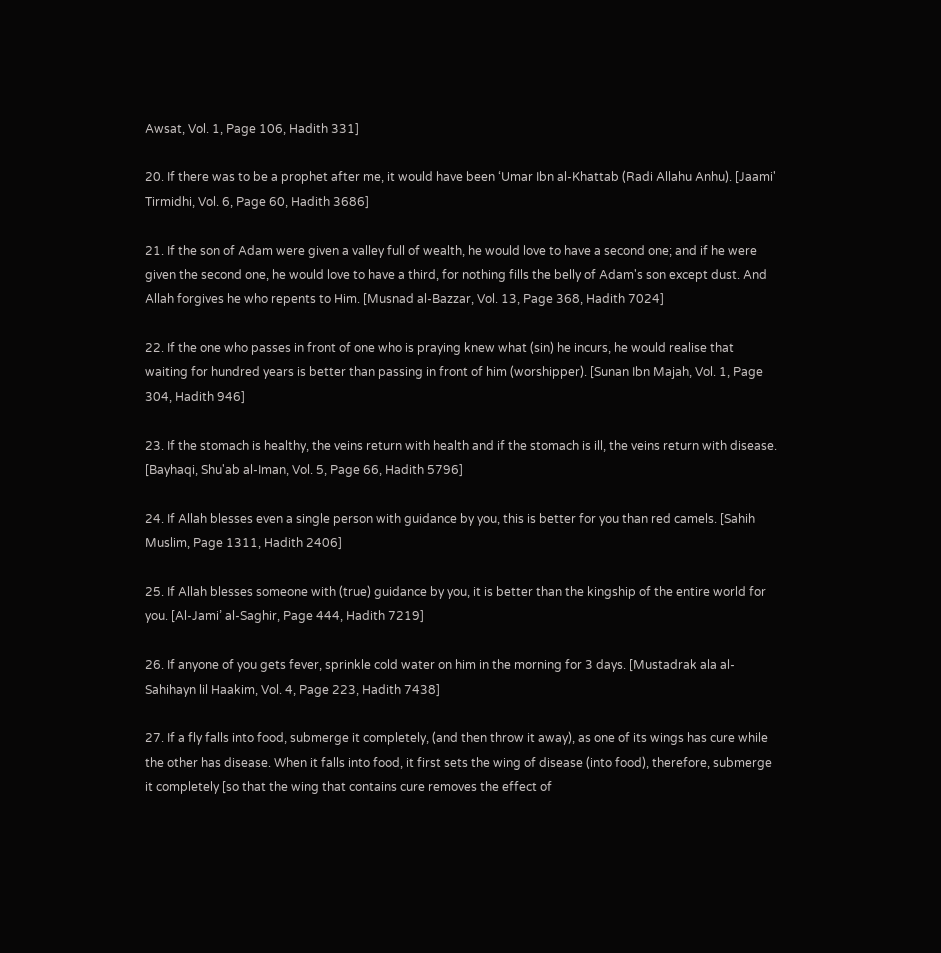Awsat, Vol. 1, Page 106, Hadith 331]

20. If there was to be a prophet after me, it would have been ‘Umar Ibn al-Khattab (Radi Allahu Anhu). [Jaami' Tirmidhi, Vol. 6, Page 60, Hadith 3686]

21. If the son of Adam were given a valley full of wealth, he would love to have a second one; and if he were given the second one, he would love to have a third, for nothing fills the belly of Adam's son except dust. And Allah forgives he who repents to Him. [Musnad al-Bazzar, Vol. 13, Page 368, Hadith 7024]

22. If the one who passes in front of one who is praying knew what (sin) he incurs, he would realise that waiting for hundred years is better than passing in front of him (worshipper). [Sunan Ibn Majah, Vol. 1, Page 304, Hadith 946]

23. If the stomach is healthy, the veins return with health and if the stomach is ill, the veins return with disease. [Bayhaqi, Shu'ab al-Iman, Vol. 5, Page 66, Hadith 5796]

24. If Allah blesses even a single person with guidance by you, this is better for you than red camels. [Sahih Muslim, Page 1311, Hadith 2406]

25. If Allah blesses someone with (true) guidance by you, it is better than the kingship of the entire world for you. [Al-Jami’ al-Saghir, Page 444, Hadith 7219]

26. If anyone of you gets fever, sprinkle cold water on him in the morning for 3 days. [Mustadrak ala al-Sahihayn lil Haakim, Vol. 4, Page 223, Hadith 7438]

27. If a fly falls into food, submerge it completely, (and then throw it away), as one of its wings has cure while the other has disease. When it falls into food, it first sets the wing of disease (into food), therefore, submerge it completely [so that the wing that contains cure removes the effect of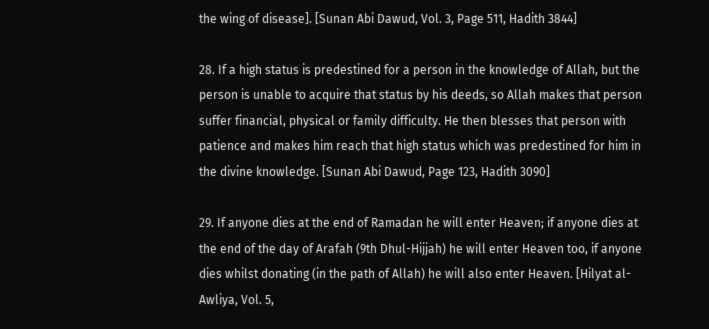the wing of disease]. [Sunan Abi Dawud, Vol. 3, Page 511, Hadith 3844]

28. If a high status is predestined for a person in the knowledge of Allah, but the person is unable to acquire that status by his deeds, so Allah makes that person suffer financial, physical or family difficulty. He then blesses that person with patience and makes him reach that high status which was predestined for him in the divine knowledge. [Sunan Abi Dawud, Page 123, Hadith 3090]

29. If anyone dies at the end of Ramadan he will enter Heaven; if anyone dies at the end of the day of Arafah (9th Dhul-Hijjah) he will enter Heaven too, if anyone dies whilst donating (in the path of Allah) he will also enter Heaven. [Hilyat al-Awliya, Vol. 5,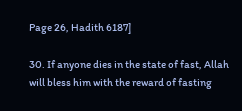Page 26, Hadith 6187]

30. If anyone dies in the state of fast, Allah will bless him with the reward of fasting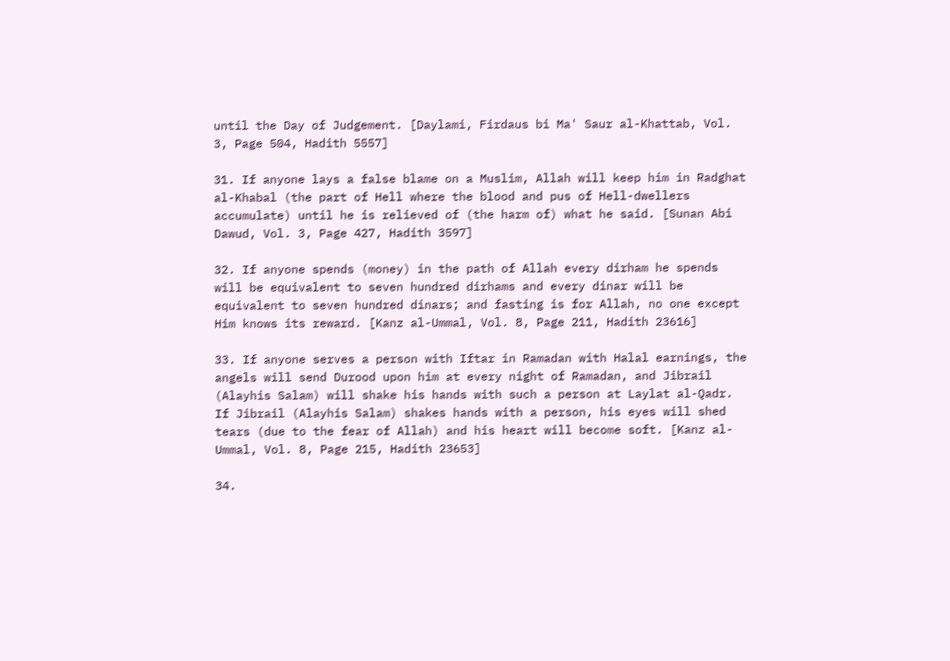until the Day of Judgement. [Daylami, Firdaus bi Ma' Saur al-Khattab, Vol. 3, Page 504, Hadith 5557]

31. If anyone lays a false blame on a Muslim, Allah will keep him in Radghat al-Khabal (the part of Hell where the blood and pus of Hell-dwellers accumulate) until he is relieved of (the harm of) what he said. [Sunan Abi Dawud, Vol. 3, Page 427, Hadith 3597]

32. If anyone spends (money) in the path of Allah every dirham he spends will be equivalent to seven hundred dirhams and every dinar will be equivalent to seven hundred dinars; and fasting is for Allah, no one except Him knows its reward. [Kanz al-Ummal, Vol. 8, Page 211, Hadith 23616]

33. If anyone serves a person with Iftar in Ramadan with Halal earnings, the angels will send Durood upon him at every night of Ramadan, and Jibrail (Alayhis Salam) will shake his hands with such a person at Laylat al-Qadr. If Jibrail (Alayhis Salam) shakes hands with a person, his eyes will shed tears (due to the fear of Allah) and his heart will become soft. [Kanz al-Ummal, Vol. 8, Page 215, Hadith 23653]

34.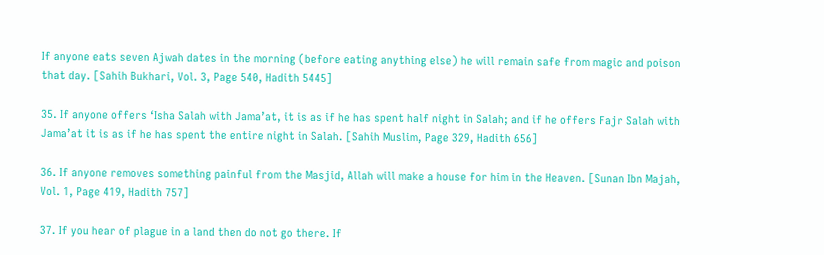If anyone eats seven Ajwah dates in the morning (before eating anything else) he will remain safe from magic and poison that day. [Sahih Bukhari, Vol. 3, Page 540, Hadith 5445]

35. If anyone offers ‘Isha Salah with Jama’at, it is as if he has spent half night in Salah; and if he offers Fajr Salah with Jama’at it is as if he has spent the entire night in Salah. [Sahih Muslim, Page 329, Hadith 656]

36. If anyone removes something painful from the Masjid, Allah will make a house for him in the Heaven. [Sunan Ibn Majah, Vol. 1, Page 419, Hadith 757]

37. If you hear of plague in a land then do not go there. If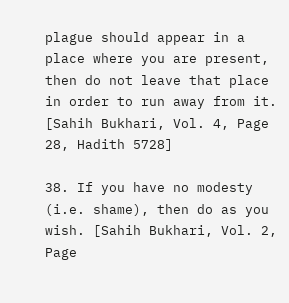plague should appear in a place where you are present, then do not leave that place in order to run away from it. [Sahih Bukhari, Vol. 4, Page 28, Hadith 5728]

38. If you have no modesty (i.e. shame), then do as you wish. [Sahih Bukhari, Vol. 2, Page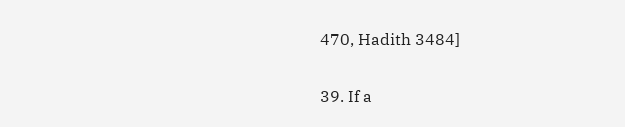470, Hadith 3484]

39. If a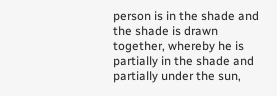person is in the shade and the shade is drawn together, whereby he is partially in the shade and partially under the sun,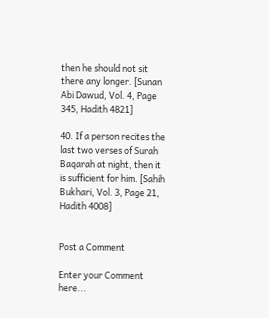then he should not sit there any longer. [Sunan Abi Dawud, Vol. 4, Page 345, Hadith 4821]

40. If a person recites the last two verses of Surah Baqarah at night, then it is sufficient for him. [Sahih Bukhari, Vol. 3, Page 21, Hadith 4008]


Post a Comment

Enter your Comment here...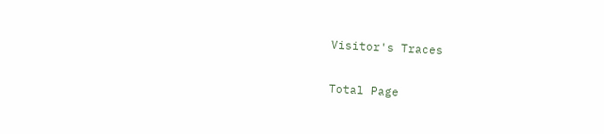Visitor's Traces

Total Page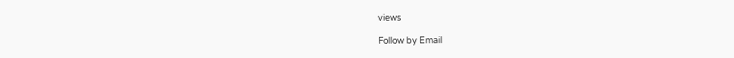views

Follow by Email